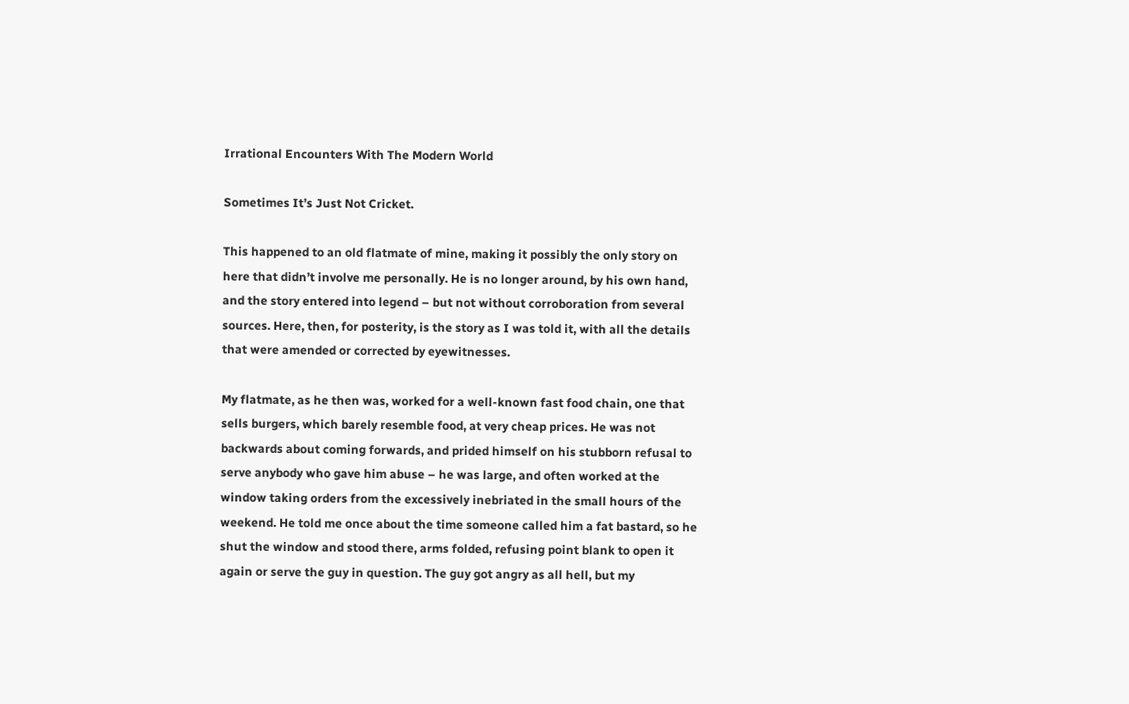Irrational Encounters With The Modern World

Sometimes It’s Just Not Cricket.

This happened to an old flatmate of mine, making it possibly the only story on here that didn’t involve me personally. He is no longer around, by his own hand, and the story entered into legend – but not without corroboration from several sources. Here, then, for posterity, is the story as I was told it, with all the details that were amended or corrected by eyewitnesses.

My flatmate, as he then was, worked for a well-known fast food chain, one that sells burgers, which barely resemble food, at very cheap prices. He was not backwards about coming forwards, and prided himself on his stubborn refusal to serve anybody who gave him abuse – he was large, and often worked at the window taking orders from the excessively inebriated in the small hours of the weekend. He told me once about the time someone called him a fat bastard, so he shut the window and stood there, arms folded, refusing point blank to open it again or serve the guy in question. The guy got angry as all hell, but my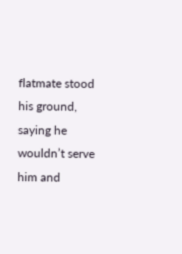flatmate stood his ground, saying he wouldn’t serve him and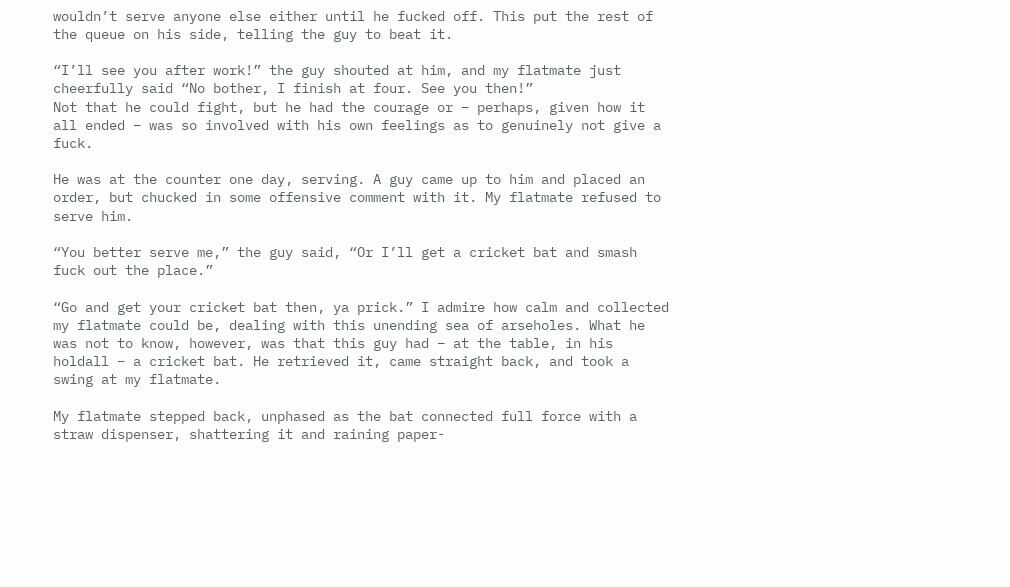wouldn’t serve anyone else either until he fucked off. This put the rest of the queue on his side, telling the guy to beat it.

“I’ll see you after work!” the guy shouted at him, and my flatmate just cheerfully said “No bother, I finish at four. See you then!”
Not that he could fight, but he had the courage or – perhaps, given how it all ended – was so involved with his own feelings as to genuinely not give a fuck.

He was at the counter one day, serving. A guy came up to him and placed an order, but chucked in some offensive comment with it. My flatmate refused to serve him.

“You better serve me,” the guy said, “Or I’ll get a cricket bat and smash fuck out the place.”

“Go and get your cricket bat then, ya prick.” I admire how calm and collected my flatmate could be, dealing with this unending sea of arseholes. What he was not to know, however, was that this guy had – at the table, in his holdall – a cricket bat. He retrieved it, came straight back, and took a swing at my flatmate.

My flatmate stepped back, unphased as the bat connected full force with a straw dispenser, shattering it and raining paper-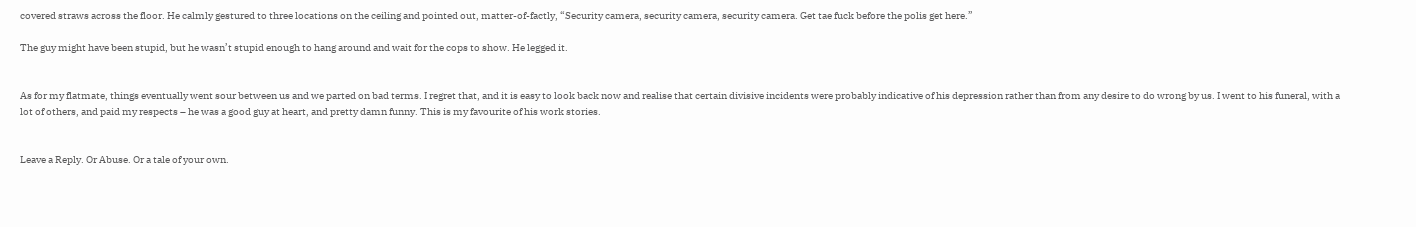covered straws across the floor. He calmly gestured to three locations on the ceiling and pointed out, matter-of-factly, “Security camera, security camera, security camera. Get tae fuck before the polis get here.”

The guy might have been stupid, but he wasn’t stupid enough to hang around and wait for the cops to show. He legged it.


As for my flatmate, things eventually went sour between us and we parted on bad terms. I regret that, and it is easy to look back now and realise that certain divisive incidents were probably indicative of his depression rather than from any desire to do wrong by us. I went to his funeral, with a lot of others, and paid my respects – he was a good guy at heart, and pretty damn funny. This is my favourite of his work stories.


Leave a Reply. Or Abuse. Or a tale of your own.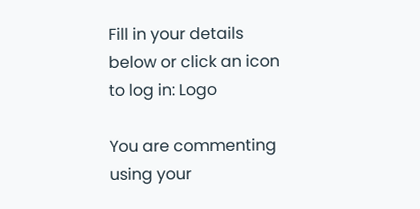Fill in your details below or click an icon to log in: Logo

You are commenting using your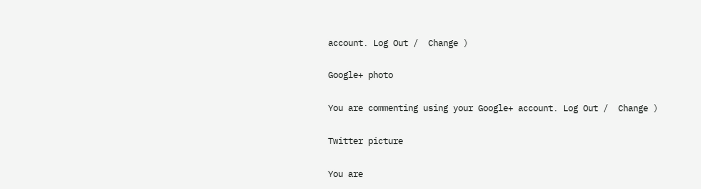account. Log Out /  Change )

Google+ photo

You are commenting using your Google+ account. Log Out /  Change )

Twitter picture

You are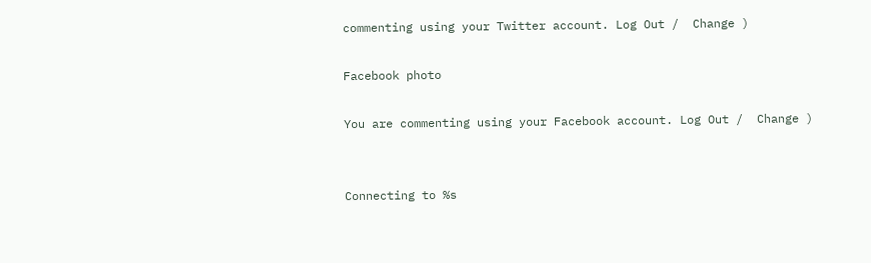commenting using your Twitter account. Log Out /  Change )

Facebook photo

You are commenting using your Facebook account. Log Out /  Change )


Connecting to %s